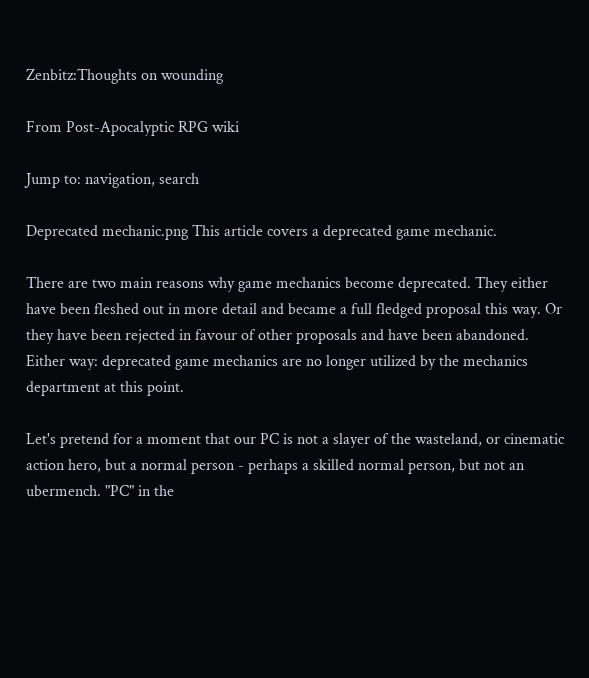Zenbitz:Thoughts on wounding

From Post-Apocalyptic RPG wiki

Jump to: navigation, search

Deprecated mechanic.png This article covers a deprecated game mechanic.

There are two main reasons why game mechanics become deprecated. They either have been fleshed out in more detail and became a full fledged proposal this way. Or they have been rejected in favour of other proposals and have been abandoned. Either way: deprecated game mechanics are no longer utilized by the mechanics department at this point.

Let's pretend for a moment that our PC is not a slayer of the wasteland, or cinematic action hero, but a normal person - perhaps a skilled normal person, but not an ubermench. "PC" in the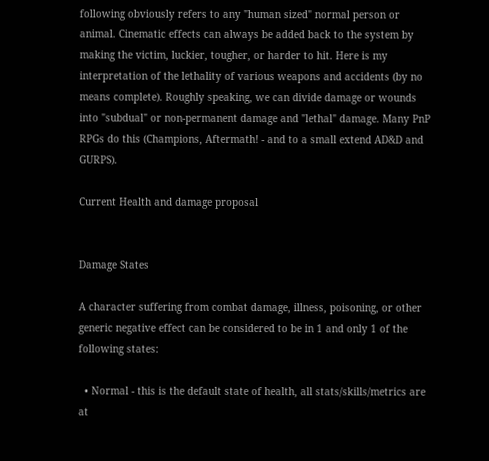following obviously refers to any "human sized" normal person or animal. Cinematic effects can always be added back to the system by making the victim, luckier, tougher, or harder to hit. Here is my interpretation of the lethality of various weapons and accidents (by no means complete). Roughly speaking, we can divide damage or wounds into "subdual" or non-permanent damage and "lethal" damage. Many PnP RPGs do this (Champions, Aftermath! - and to a small extend AD&D and GURPS).

Current Health and damage proposal


Damage States

A character suffering from combat damage, illness, poisoning, or other generic negative effect can be considered to be in 1 and only 1 of the following states:

  • Normal - this is the default state of health, all stats/skills/metrics are at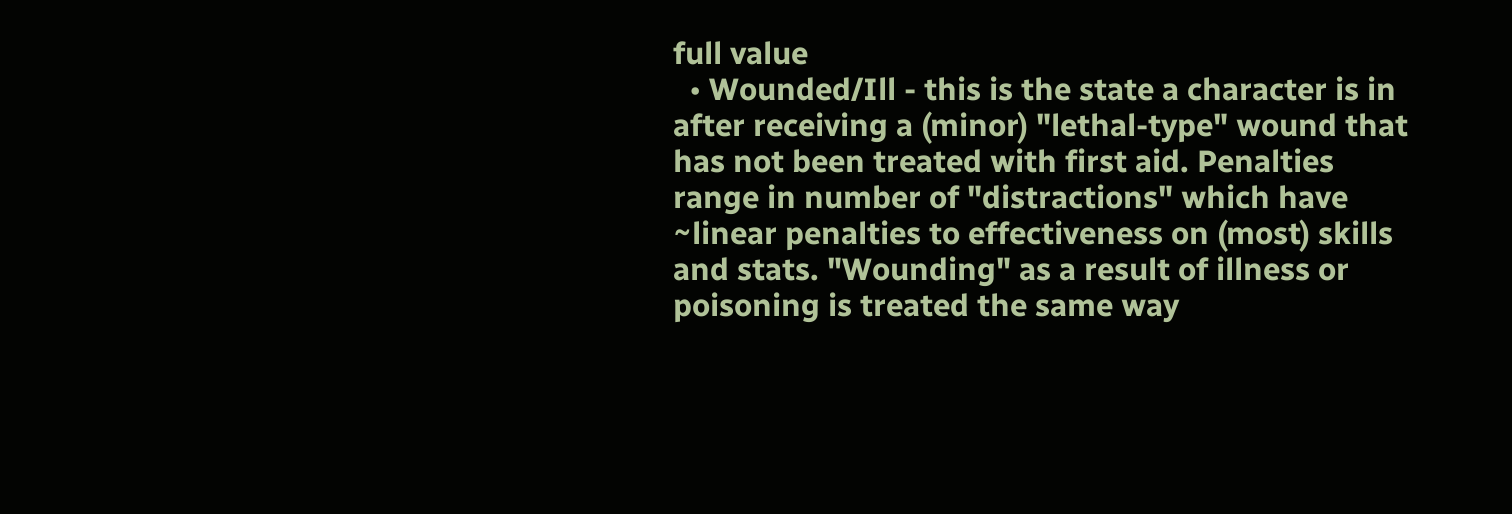full value
  • Wounded/Ill - this is the state a character is in after receiving a (minor) "lethal-type" wound that has not been treated with first aid. Penalties range in number of "distractions" which have ~linear penalties to effectiveness on (most) skills and stats. "Wounding" as a result of illness or poisoning is treated the same way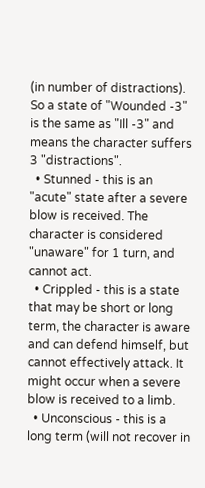(in number of distractions). So a state of "Wounded -3" is the same as "Ill -3" and means the character suffers 3 "distractions".
  • Stunned - this is an "acute" state after a severe blow is received. The character is considered "unaware" for 1 turn, and cannot act.
  • Crippled - this is a state that may be short or long term, the character is aware and can defend himself, but cannot effectively attack. It might occur when a severe blow is received to a limb.
  • Unconscious - this is a long term (will not recover in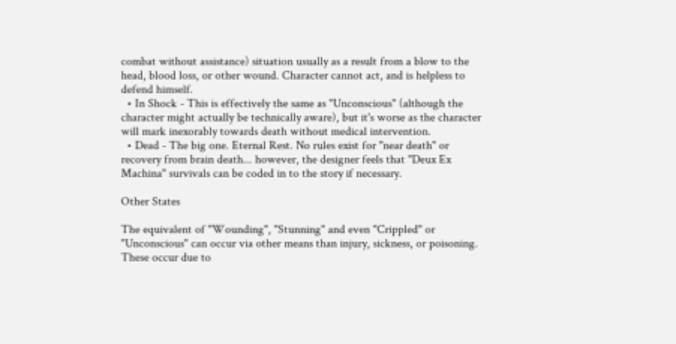combat without assistance) situation usually as a result from a blow to the head, blood loss, or other wound. Character cannot act, and is helpless to defend himself.
  • In Shock - This is effectively the same as "Unconscious" (although the character might actually be technically aware), but it's worse as the character will mark inexorably towards death without medical intervention.
  • Dead - The big one. Eternal Rest. No rules exist for "near death" or recovery from brain death... however, the designer feels that "Deux Ex Machina" survivals can be coded in to the story if necessary.

Other States

The equivalent of "Wounding", "Stunning" and even "Crippled" or "Unconscious" can occur via other means than injury, sickness, or poisoning. These occur due to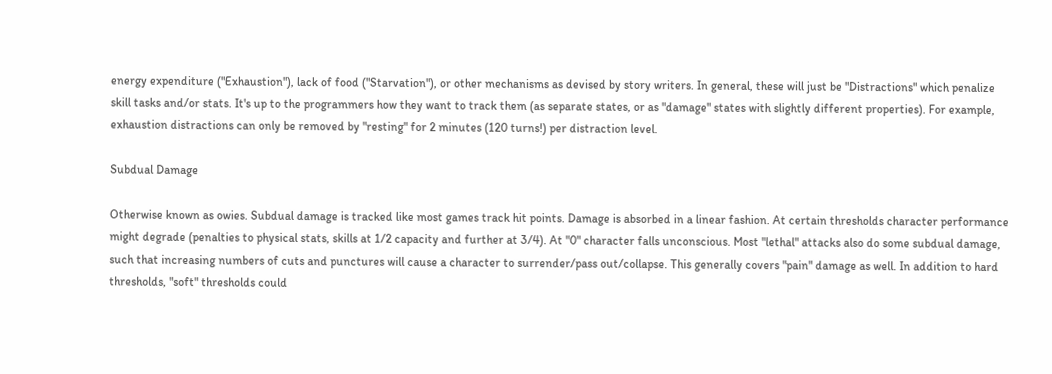energy expenditure ("Exhaustion"), lack of food ("Starvation"), or other mechanisms as devised by story writers. In general, these will just be "Distractions" which penalize skill tasks and/or stats. It's up to the programmers how they want to track them (as separate states, or as "damage" states with slightly different properties). For example, exhaustion distractions can only be removed by "resting" for 2 minutes (120 turns!) per distraction level.

Subdual Damage

Otherwise known as owies. Subdual damage is tracked like most games track hit points. Damage is absorbed in a linear fashion. At certain thresholds character performance might degrade (penalties to physical stats, skills at 1/2 capacity and further at 3/4). At "0" character falls unconscious. Most "lethal" attacks also do some subdual damage, such that increasing numbers of cuts and punctures will cause a character to surrender/pass out/collapse. This generally covers "pain" damage as well. In addition to hard thresholds, "soft" thresholds could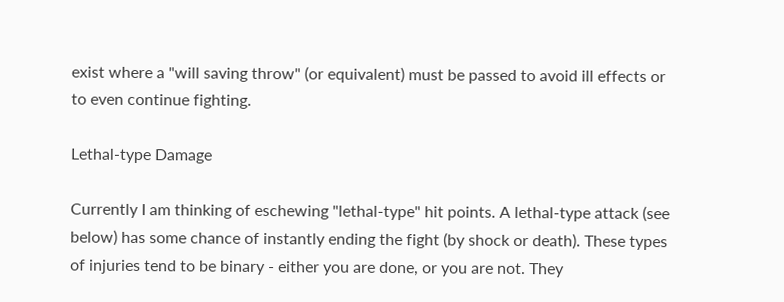exist where a "will saving throw" (or equivalent) must be passed to avoid ill effects or to even continue fighting.

Lethal-type Damage

Currently I am thinking of eschewing "lethal-type" hit points. A lethal-type attack (see below) has some chance of instantly ending the fight (by shock or death). These types of injuries tend to be binary - either you are done, or you are not. They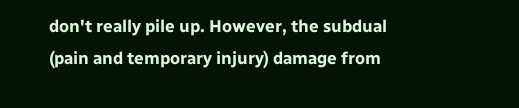don't really pile up. However, the subdual (pain and temporary injury) damage from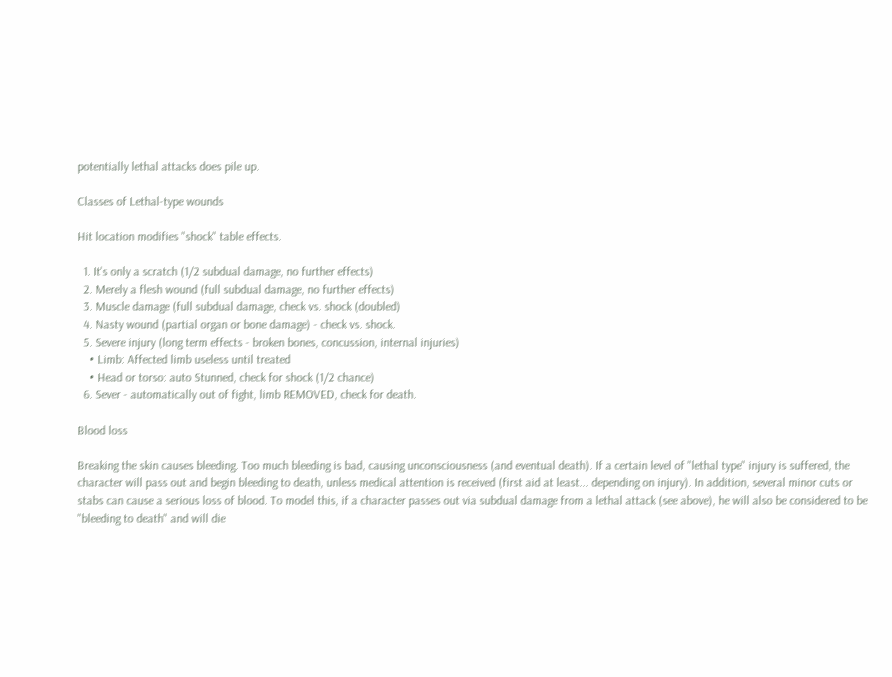potentially lethal attacks does pile up.

Classes of Lethal-type wounds

Hit location modifies "shock" table effects.

  1. It's only a scratch (1/2 subdual damage, no further effects)
  2. Merely a flesh wound (full subdual damage, no further effects)
  3. Muscle damage (full subdual damage, check vs. shock (doubled)
  4. Nasty wound (partial organ or bone damage) - check vs. shock.
  5. Severe injury (long term effects - broken bones, concussion, internal injuries)
    • Limb: Affected limb useless until treated
    • Head or torso: auto Stunned, check for shock (1/2 chance)
  6. Sever - automatically out of fight, limb REMOVED, check for death.

Blood loss

Breaking the skin causes bleeding. Too much bleeding is bad, causing unconsciousness (and eventual death). If a certain level of "lethal type" injury is suffered, the character will pass out and begin bleeding to death, unless medical attention is received (first aid at least... depending on injury). In addition, several minor cuts or stabs can cause a serious loss of blood. To model this, if a character passes out via subdual damage from a lethal attack (see above), he will also be considered to be "bleeding to death" and will die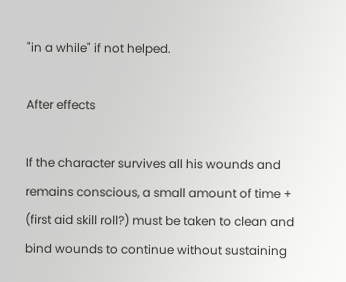"in a while" if not helped.

After effects

If the character survives all his wounds and remains conscious, a small amount of time + (first aid skill roll?) must be taken to clean and bind wounds to continue without sustaining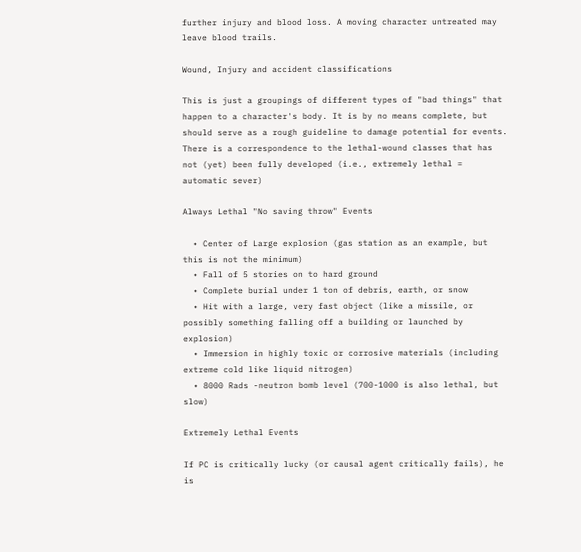further injury and blood loss. A moving character untreated may leave blood trails.

Wound, Injury and accident classifications

This is just a groupings of different types of "bad things" that happen to a character's body. It is by no means complete, but should serve as a rough guideline to damage potential for events. There is a correspondence to the lethal-wound classes that has not (yet) been fully developed (i.e., extremely lethal = automatic sever)

Always Lethal "No saving throw" Events

  • Center of Large explosion (gas station as an example, but this is not the minimum)
  • Fall of 5 stories on to hard ground
  • Complete burial under 1 ton of debris, earth, or snow
  • Hit with a large, very fast object (like a missile, or possibly something falling off a building or launched by explosion)
  • Immersion in highly toxic or corrosive materials (including extreme cold like liquid nitrogen)
  • 8000 Rads -neutron bomb level (700-1000 is also lethal, but slow)

Extremely Lethal Events

If PC is critically lucky (or causal agent critically fails), he is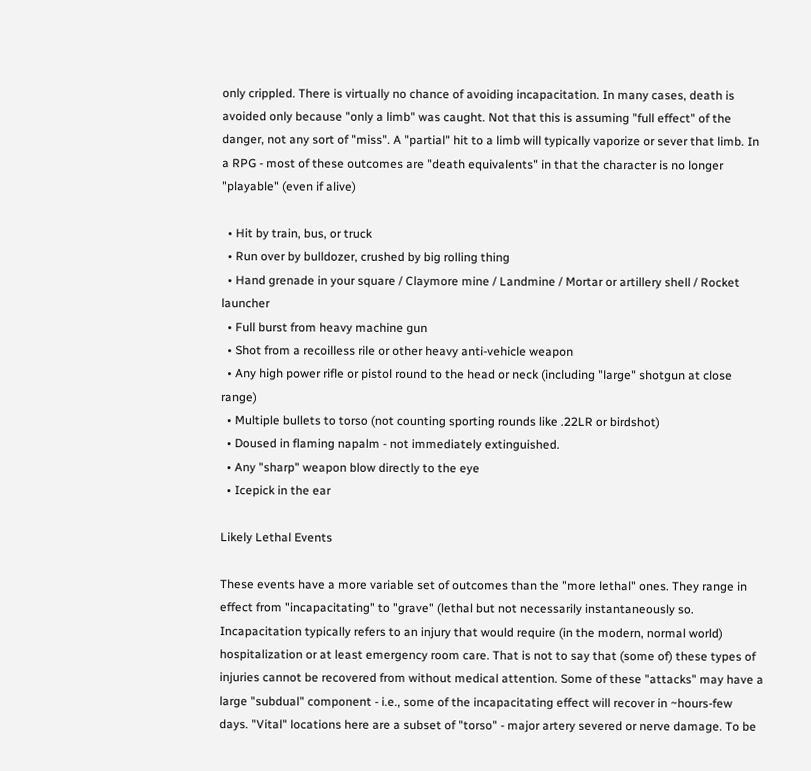only crippled. There is virtually no chance of avoiding incapacitation. In many cases, death is avoided only because "only a limb" was caught. Not that this is assuming "full effect" of the danger, not any sort of "miss". A "partial" hit to a limb will typically vaporize or sever that limb. In a RPG - most of these outcomes are "death equivalents" in that the character is no longer "playable" (even if alive)

  • Hit by train, bus, or truck
  • Run over by bulldozer, crushed by big rolling thing
  • Hand grenade in your square / Claymore mine / Landmine / Mortar or artillery shell / Rocket launcher
  • Full burst from heavy machine gun
  • Shot from a recoilless rile or other heavy anti-vehicle weapon
  • Any high power rifle or pistol round to the head or neck (including "large" shotgun at close range)
  • Multiple bullets to torso (not counting sporting rounds like .22LR or birdshot)
  • Doused in flaming napalm - not immediately extinguished.
  • Any "sharp" weapon blow directly to the eye
  • Icepick in the ear

Likely Lethal Events

These events have a more variable set of outcomes than the "more lethal" ones. They range in effect from "incapacitating" to "grave" (lethal but not necessarily instantaneously so. Incapacitation typically refers to an injury that would require (in the modern, normal world) hospitalization or at least emergency room care. That is not to say that (some of) these types of injuries cannot be recovered from without medical attention. Some of these "attacks" may have a large "subdual" component - i.e., some of the incapacitating effect will recover in ~hours-few days. "Vital" locations here are a subset of "torso" - major artery severed or nerve damage. To be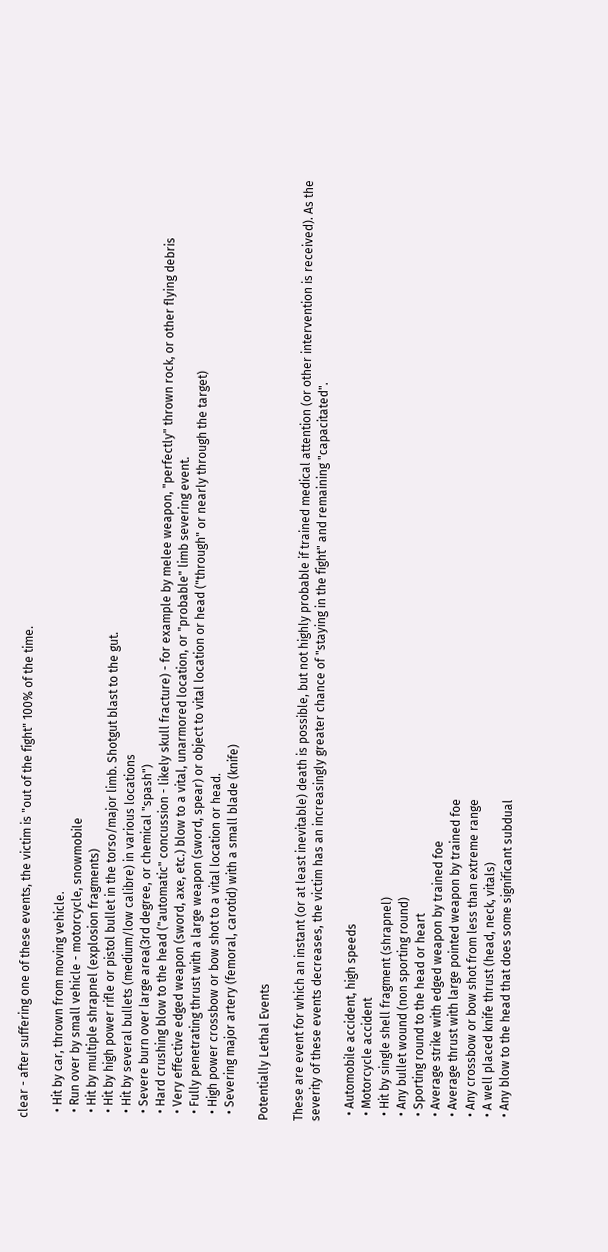clear - after suffering one of these events, the victim is "out of the fight" 100% of the time.

  • Hit by car, thrown from moving vehicle.
  • Run over by small vehicle - motorcycle, snowmobile
  • Hit by multiple shrapnel (explosion fragments)
  • Hit by high power rifle or pistol bullet in the torso/major limb. Shotgut blast to the gut.
  • Hit by several bullets (medium/low calibre) in various locations
  • Severe burn over large area(3rd degree, or chemical "spash")
  • Hard crushing blow to the head ("automatic" concussion - likely skull fracture) - for example by melee weapon, "perfectly" thrown rock, or other flying debris
  • Very effective edged weapon (sword, axe, etc.) blow to a vital, unarmored location, or "probable" limb severing event.
  • Fully penetrating thrust with a large weapon (sword, spear) or object to vital location or head ("through" or nearly through the target)
  • High power crossbow or bow shot to a vital location or head.
  • Severing major artery (femoral, carotid) with a small blade (knife)

Potentially Lethal Events

These are event for which an instant (or at least inevitable) death is possible, but not highly probable if trained medical attention (or other intervention is received). As the severity of these events decreases, the victim has an increasingly greater chance of "staying in the fight" and remaining "capacitated".

  • Automobile accident, high speeds
  • Motorcycle accident
  • Hit by single shell fragment (shrapnel)
  • Any bullet wound (non sporting round)
  • Sporting round to the head or heart
  • Average strike with edged weapon by trained foe
  • Average thrust with large pointed weapon by trained foe
  • Any crossbow or bow shot from less than extreme range
  • A well placed knife thrust (head, neck, vitals)
  • Any blow to the head that does some significant subdual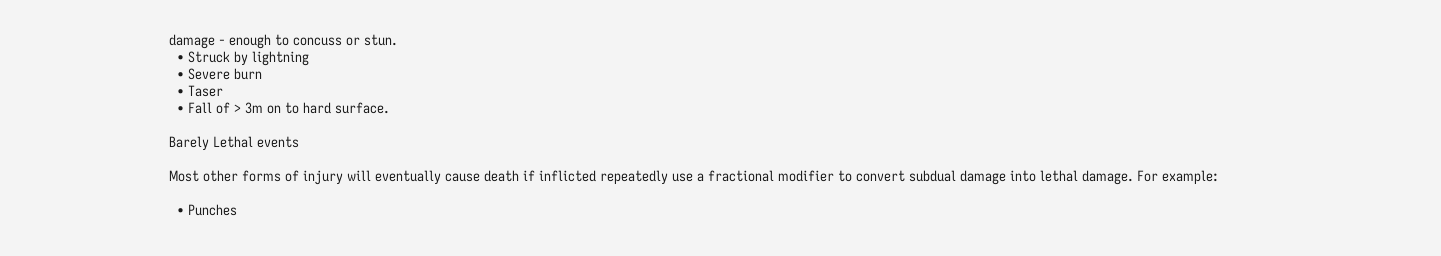damage - enough to concuss or stun.
  • Struck by lightning
  • Severe burn
  • Taser
  • Fall of > 3m on to hard surface.

Barely Lethal events

Most other forms of injury will eventually cause death if inflicted repeatedly use a fractional modifier to convert subdual damage into lethal damage. For example:

  • Punches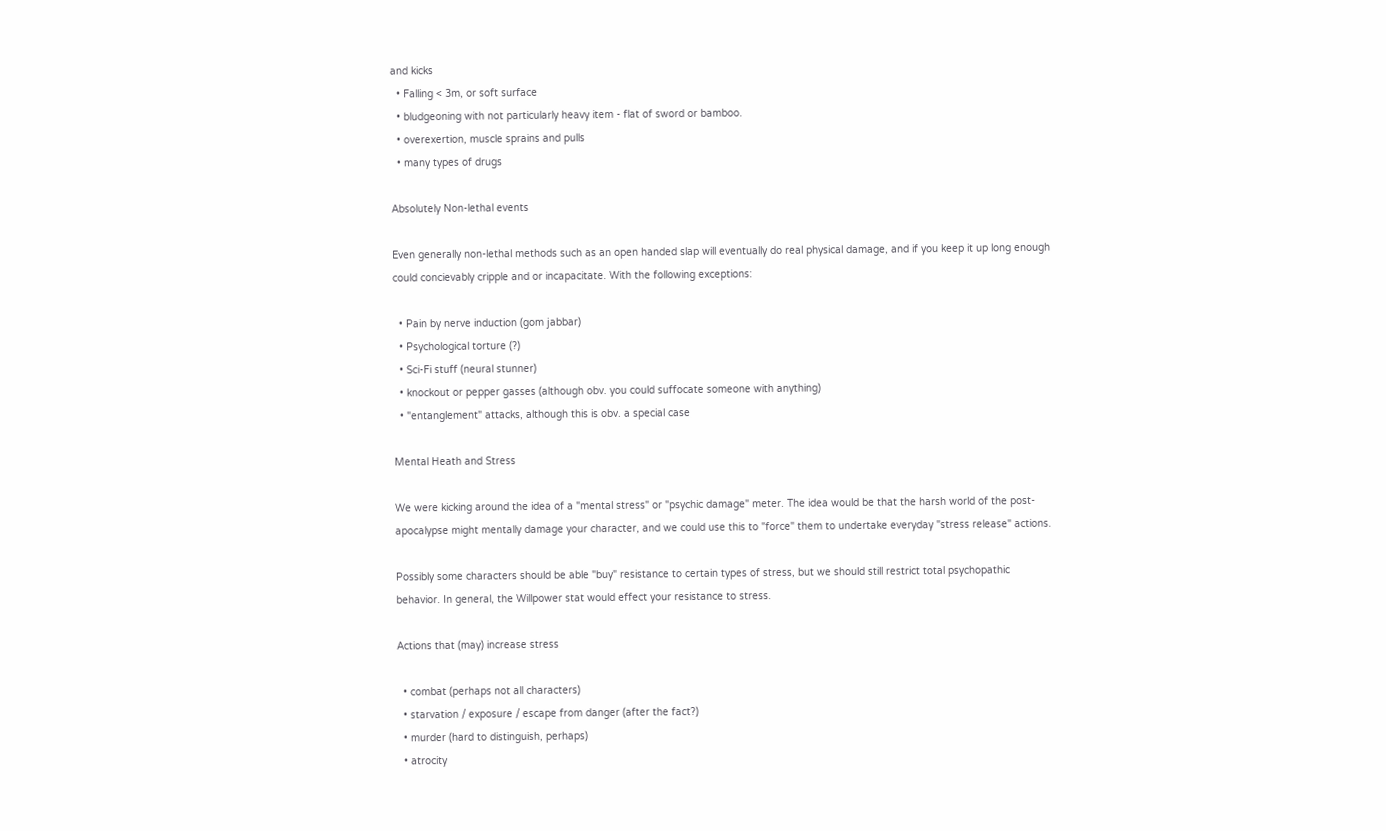and kicks
  • Falling < 3m, or soft surface
  • bludgeoning with not particularly heavy item - flat of sword or bamboo.
  • overexertion, muscle sprains and pulls
  • many types of drugs

Absolutely Non-lethal events

Even generally non-lethal methods such as an open handed slap will eventually do real physical damage, and if you keep it up long enough could concievably cripple and or incapacitate. With the following exceptions:

  • Pain by nerve induction (gom jabbar)
  • Psychological torture (?)
  • Sci-Fi stuff (neural stunner)
  • knockout or pepper gasses (although obv. you could suffocate someone with anything)
  • "entanglement" attacks, although this is obv. a special case

Mental Heath and Stress

We were kicking around the idea of a "mental stress" or "psychic damage" meter. The idea would be that the harsh world of the post-apocalypse might mentally damage your character, and we could use this to "force" them to undertake everyday "stress release" actions.

Possibly some characters should be able "buy" resistance to certain types of stress, but we should still restrict total psychopathic behavior. In general, the Willpower stat would effect your resistance to stress.

Actions that (may) increase stress

  • combat (perhaps not all characters)
  • starvation / exposure / escape from danger (after the fact?)
  • murder (hard to distinguish, perhaps)
  • atrocity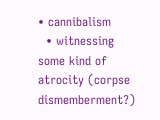• cannibalism
  • witnessing some kind of atrocity (corpse dismemberment?)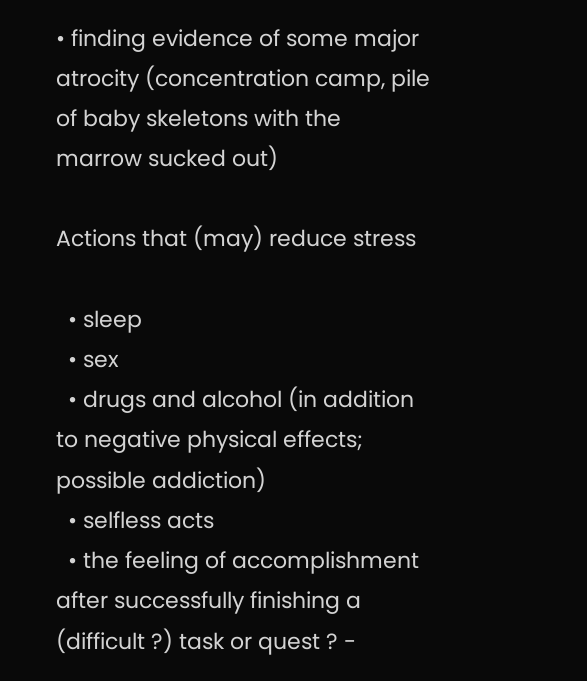• finding evidence of some major atrocity (concentration camp, pile of baby skeletons with the marrow sucked out)

Actions that (may) reduce stress

  • sleep
  • sex
  • drugs and alcohol (in addition to negative physical effects; possible addiction)
  • selfless acts
  • the feeling of accomplishment after successfully finishing a (difficult ?) task or quest ? -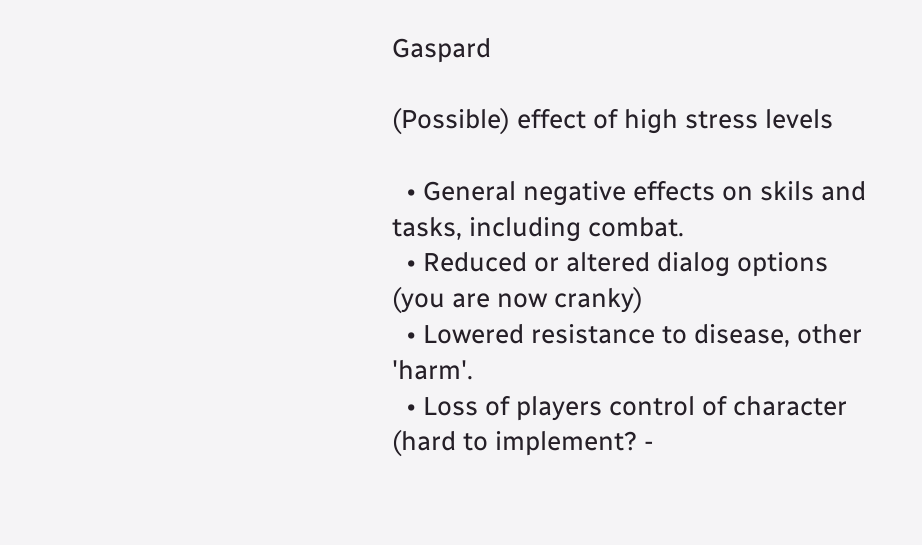Gaspard

(Possible) effect of high stress levels

  • General negative effects on skils and tasks, including combat.
  • Reduced or altered dialog options (you are now cranky)
  • Lowered resistance to disease, other 'harm'.
  • Loss of players control of character (hard to implement? -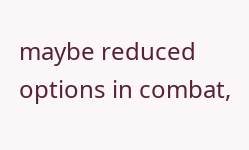maybe reduced options in combat,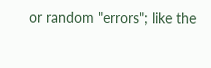or random "errors"; like the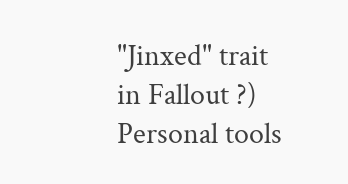"Jinxed" trait in Fallout ?)
Personal tools